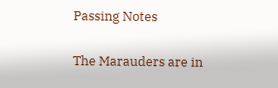Passing Notes

The Marauders are in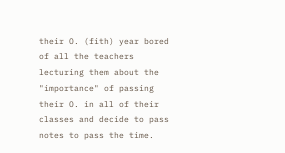their O. (fith) year bored of all the teachers lecturing them about the "importance" of passing their O. in all of their classes and decide to pass notes to pass the time.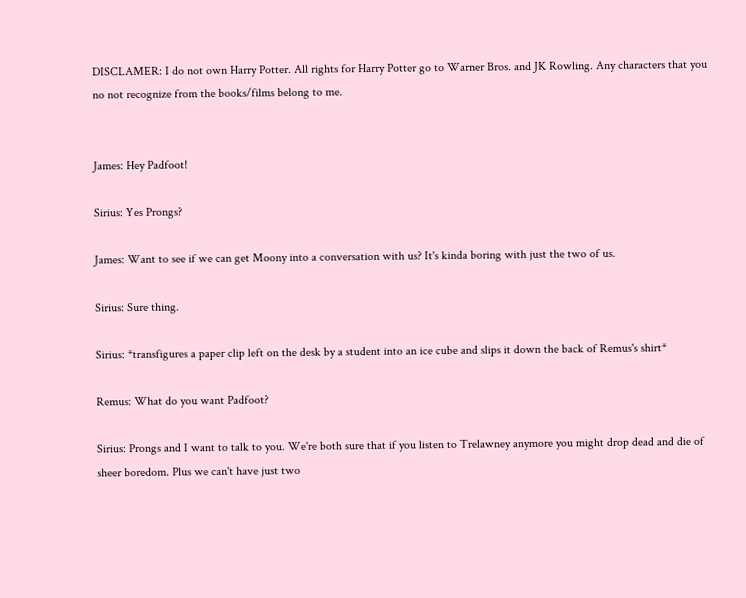DISCLAMER: I do not own Harry Potter. All rights for Harry Potter go to Warner Bros. and JK Rowling. Any characters that you no not recognize from the books/films belong to me.


James: Hey Padfoot!

Sirius: Yes Prongs?

James: Want to see if we can get Moony into a conversation with us? It's kinda boring with just the two of us.

Sirius: Sure thing.

Sirius: *transfigures a paper clip left on the desk by a student into an ice cube and slips it down the back of Remus's shirt*

Remus: What do you want Padfoot?

Sirius: Prongs and I want to talk to you. We're both sure that if you listen to Trelawney anymore you might drop dead and die of sheer boredom. Plus we can't have just two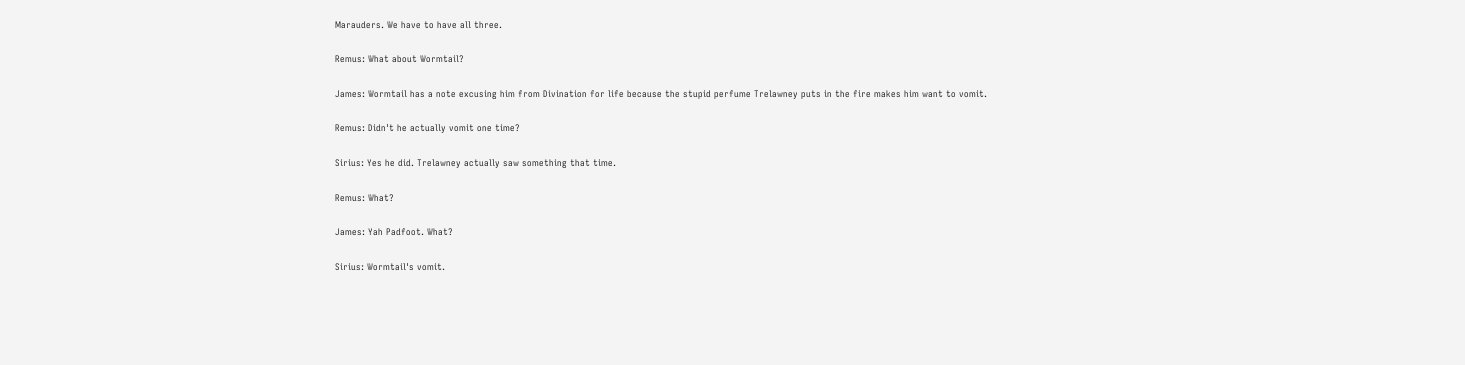Marauders. We have to have all three.

Remus: What about Wormtail?

James: Wormtail has a note excusing him from Divination for life because the stupid perfume Trelawney puts in the fire makes him want to vomit.

Remus: Didn't he actually vomit one time?

Sirius: Yes he did. Trelawney actually saw something that time.

Remus: What?

James: Yah Padfoot. What?

Sirius: Wormtail's vomit.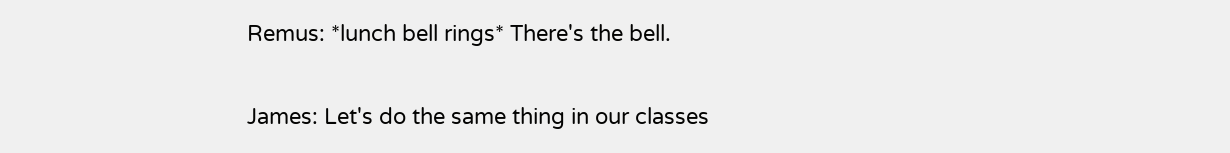Remus: *lunch bell rings* There's the bell.

James: Let's do the same thing in our classes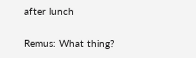after lunch

Remus: What thing?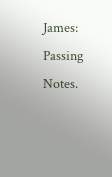James: Passing Notes.